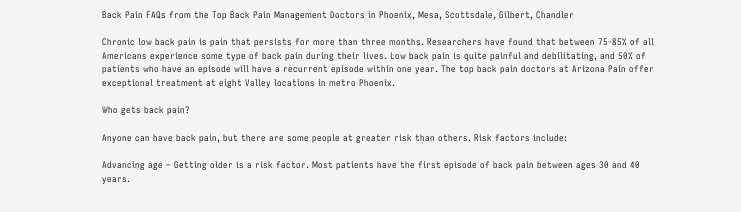Back Pain FAQs from the Top Back Pain Management Doctors in Phoenix, Mesa, Scottsdale, Gilbert, Chandler

Chronic low back pain is pain that persists for more than three months. Researchers have found that between 75-85% of all Americans experience some type of back pain during their lives. Low back pain is quite painful and debilitating, and 50% of patients who have an episode will have a recurrent episode within one year. The top back pain doctors at Arizona Pain offer exceptional treatment at eight Valley locations in metro Phoenix.

Who gets back pain?

Anyone can have back pain, but there are some people at greater risk than others. Risk factors include:

Advancing age – Getting older is a risk factor. Most patients have the first episode of back pain between ages 30 and 40 years.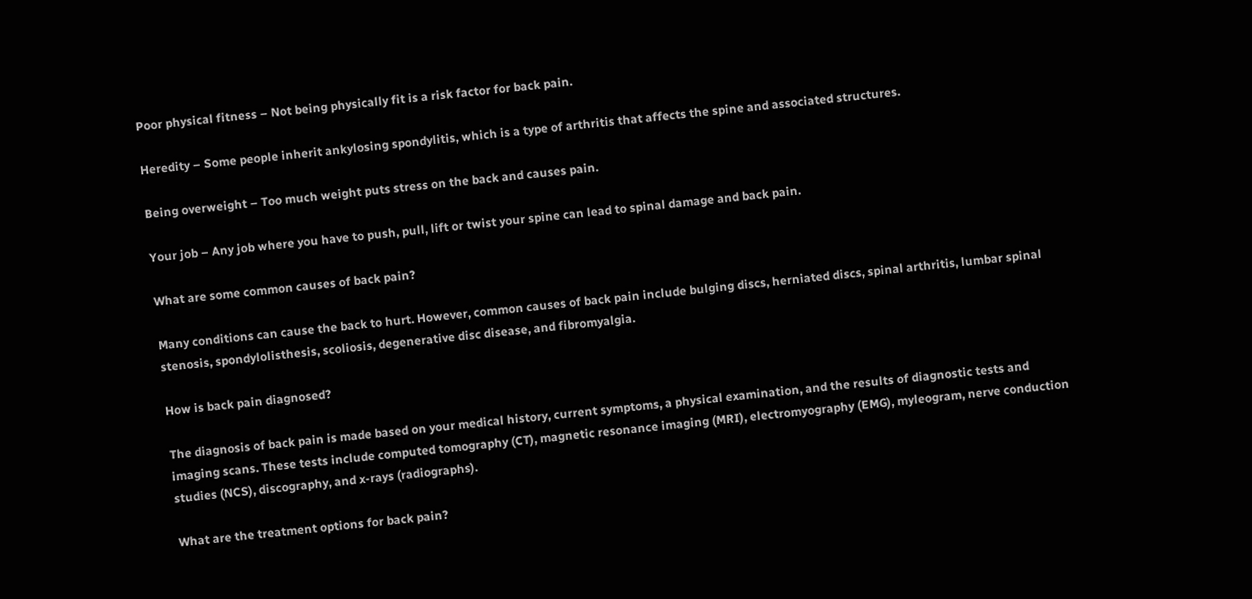Poor physical fitness – Not being physically fit is a risk factor for back pain.

Heredity – Some people inherit ankylosing spondylitis, which is a type of arthritis that affects the spine and associated structures.

Being overweight – Too much weight puts stress on the back and causes pain.

Your job – Any job where you have to push, pull, lift or twist your spine can lead to spinal damage and back pain.

What are some common causes of back pain?

Many conditions can cause the back to hurt. However, common causes of back pain include bulging discs, herniated discs, spinal arthritis, lumbar spinal stenosis, spondylolisthesis, scoliosis, degenerative disc disease, and fibromyalgia.

How is back pain diagnosed?

The diagnosis of back pain is made based on your medical history, current symptoms, a physical examination, and the results of diagnostic tests and imaging scans. These tests include computed tomography (CT), magnetic resonance imaging (MRI), electromyography (EMG), myleogram, nerve conduction studies (NCS), discography, and x-rays (radiographs).

What are the treatment options for back pain?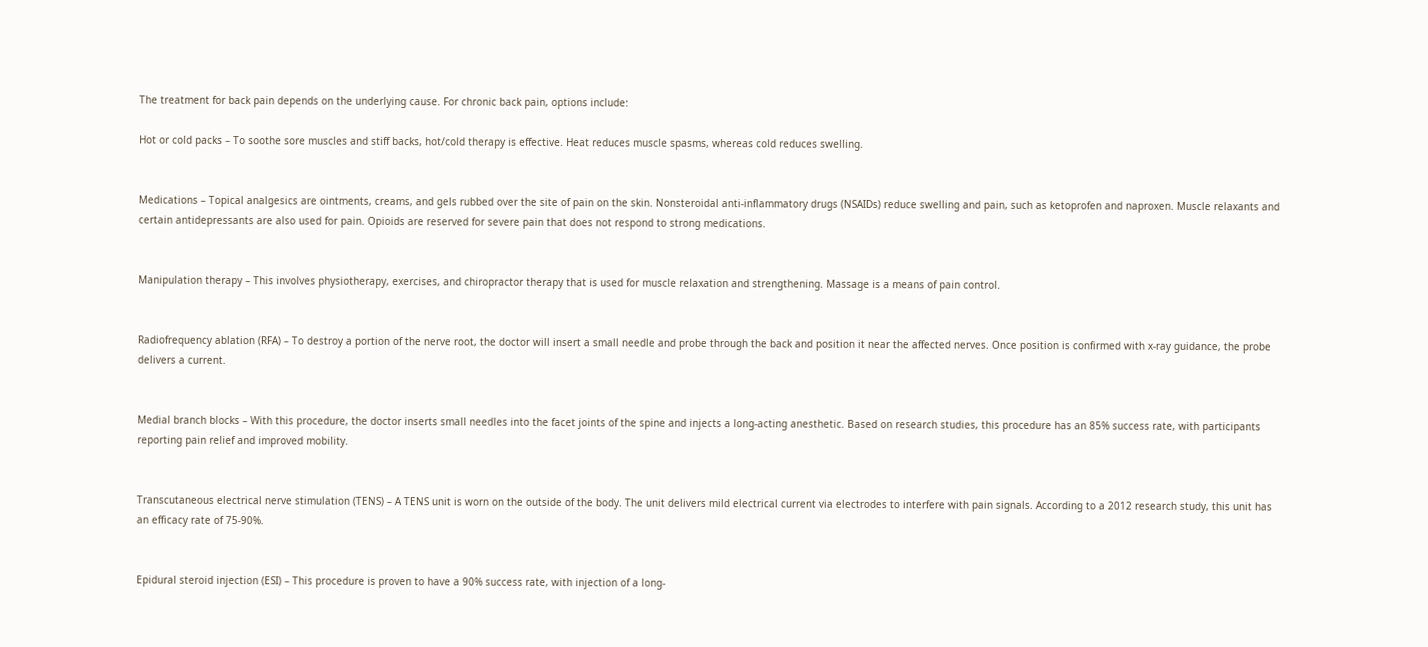The treatment for back pain depends on the underlying cause. For chronic back pain, options include:

Hot or cold packs – To soothe sore muscles and stiff backs, hot/cold therapy is effective. Heat reduces muscle spasms, whereas cold reduces swelling.


Medications – Topical analgesics are ointments, creams, and gels rubbed over the site of pain on the skin. Nonsteroidal anti-inflammatory drugs (NSAIDs) reduce swelling and pain, such as ketoprofen and naproxen. Muscle relaxants and certain antidepressants are also used for pain. Opioids are reserved for severe pain that does not respond to strong medications.


Manipulation therapy – This involves physiotherapy, exercises, and chiropractor therapy that is used for muscle relaxation and strengthening. Massage is a means of pain control.


Radiofrequency ablation (RFA) – To destroy a portion of the nerve root, the doctor will insert a small needle and probe through the back and position it near the affected nerves. Once position is confirmed with x-ray guidance, the probe delivers a current.


Medial branch blocks – With this procedure, the doctor inserts small needles into the facet joints of the spine and injects a long-acting anesthetic. Based on research studies, this procedure has an 85% success rate, with participants reporting pain relief and improved mobility.


Transcutaneous electrical nerve stimulation (TENS) – A TENS unit is worn on the outside of the body. The unit delivers mild electrical current via electrodes to interfere with pain signals. According to a 2012 research study, this unit has an efficacy rate of 75-90%.


Epidural steroid injection (ESI) – This procedure is proven to have a 90% success rate, with injection of a long-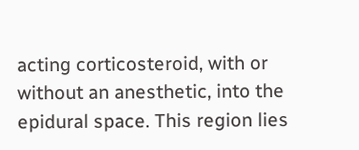acting corticosteroid, with or without an anesthetic, into the epidural space. This region lies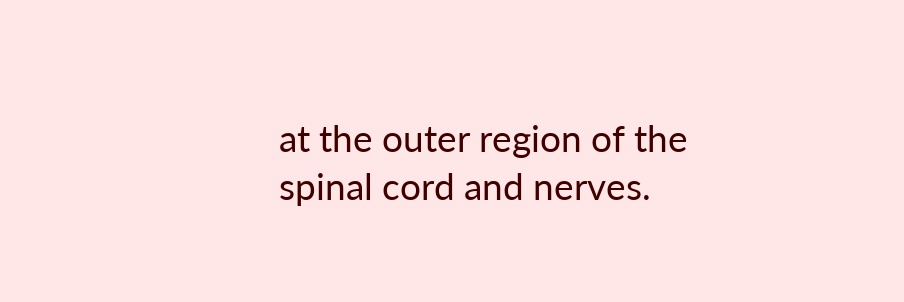at the outer region of the spinal cord and nerves.